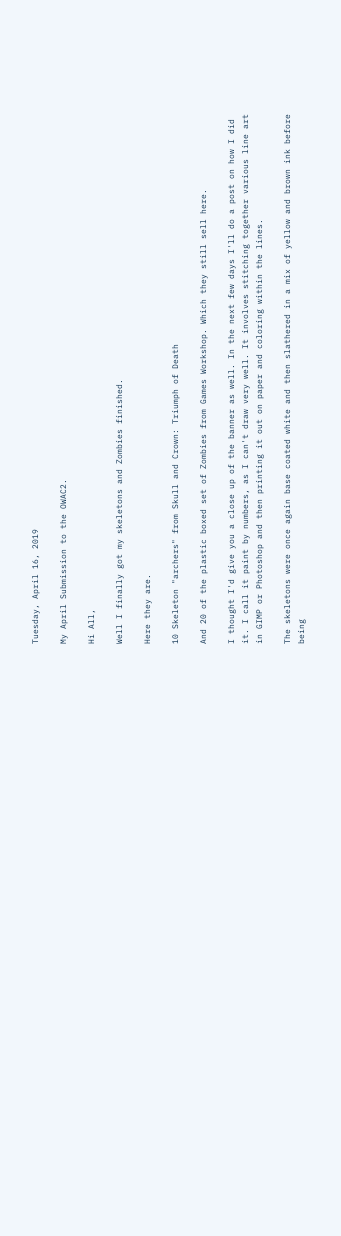Tuesday, April 16, 2019

My April Submission to the OWAC2.

Hi All,

Well I finally got my skeletons and Zombies finished.

Here they are.

10 Skeleton "archers" from Skull and Crown: Triumph of Death

And 20 of the plastic boxed set of Zombies from Games Workshop. Which they still sell here.

I thought I'd give you a close up of the banner as well. In the next few days I'll do a post on how I did it. I call it paint by numbers, as I can't draw very well. It involves stitching together various line art in GIMP or Photoshop and then printing it out on paper and coloring within the lines.

The skeletons were once again base coated white and then slathered in a mix of yellow and brown ink before being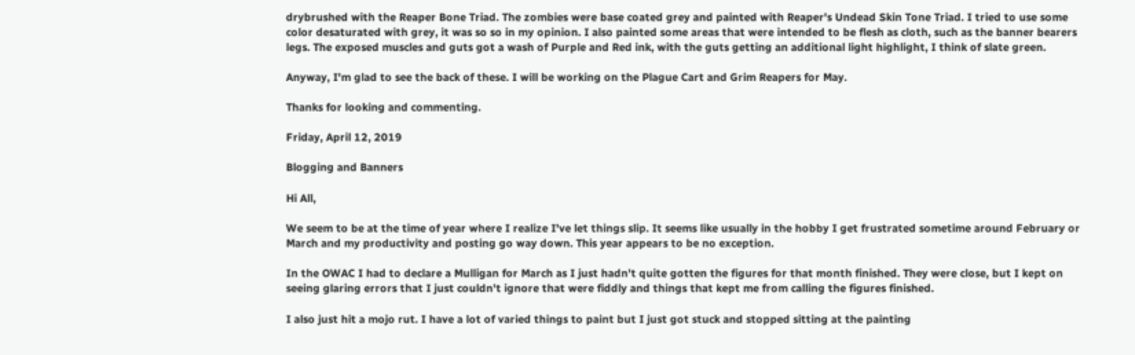drybrushed with the Reaper Bone Triad. The zombies were base coated grey and painted with Reaper's Undead Skin Tone Triad. I tried to use some color desaturated with grey, it was so so in my opinion. I also painted some areas that were intended to be flesh as cloth, such as the banner bearers legs. The exposed muscles and guts got a wash of Purple and Red ink, with the guts getting an additional light highlight, I think of slate green.

Anyway, I'm glad to see the back of these. I will be working on the Plague Cart and Grim Reapers for May.

Thanks for looking and commenting.

Friday, April 12, 2019

Blogging and Banners

Hi All,

We seem to be at the time of year where I realize I've let things slip. It seems like usually in the hobby I get frustrated sometime around February or March and my productivity and posting go way down. This year appears to be no exception.

In the OWAC I had to declare a Mulligan for March as I just hadn't quite gotten the figures for that month finished. They were close, but I kept on seeing glaring errors that I just couldn't ignore that were fiddly and things that kept me from calling the figures finished.

I also just hit a mojo rut. I have a lot of varied things to paint but I just got stuck and stopped sitting at the painting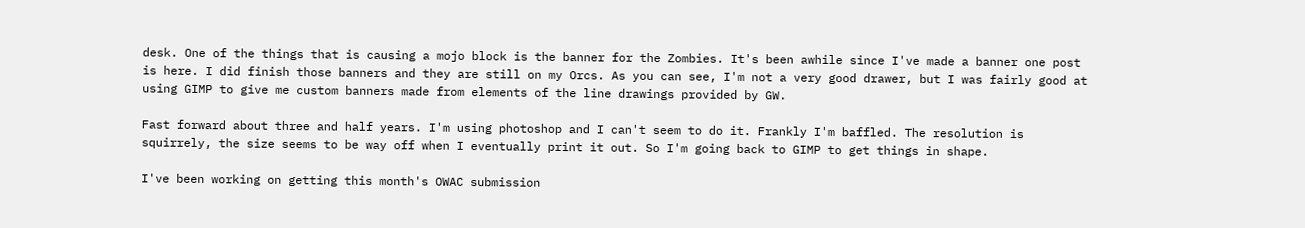desk. One of the things that is causing a mojo block is the banner for the Zombies. It's been awhile since I've made a banner one post is here. I did finish those banners and they are still on my Orcs. As you can see, I'm not a very good drawer, but I was fairly good at using GIMP to give me custom banners made from elements of the line drawings provided by GW.

Fast forward about three and half years. I'm using photoshop and I can't seem to do it. Frankly I'm baffled. The resolution is squirrely, the size seems to be way off when I eventually print it out. So I'm going back to GIMP to get things in shape.

I've been working on getting this month's OWAC submission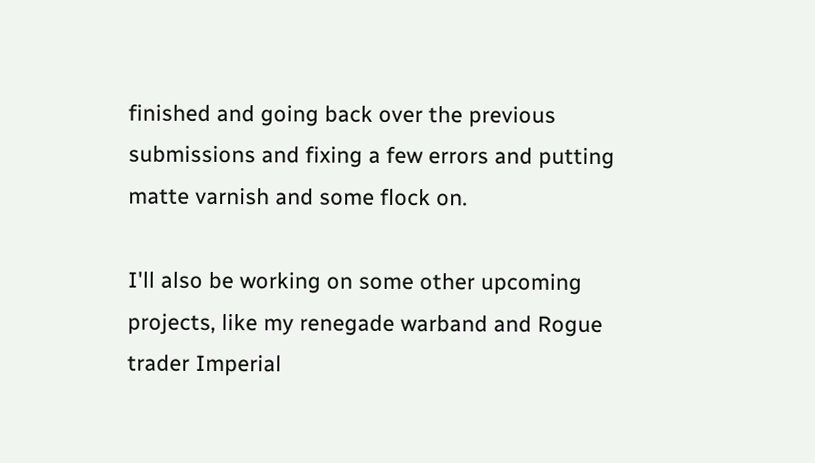finished and going back over the previous submissions and fixing a few errors and putting matte varnish and some flock on.

I'll also be working on some other upcoming projects, like my renegade warband and Rogue trader Imperial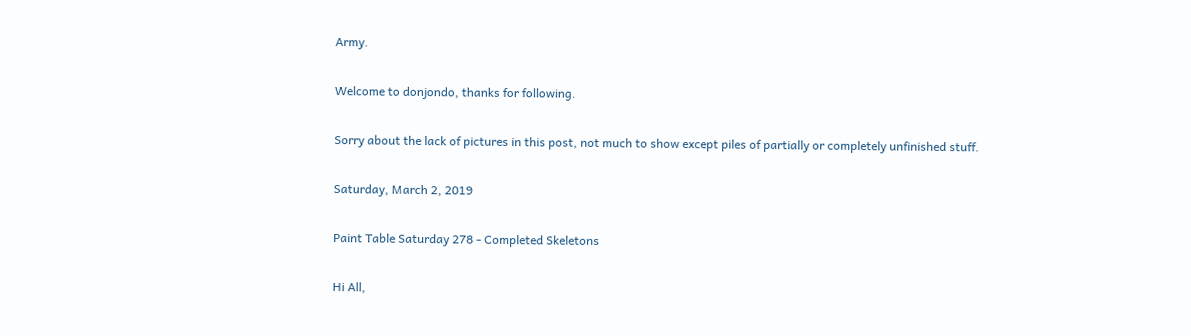Army.

Welcome to donjondo, thanks for following.

Sorry about the lack of pictures in this post, not much to show except piles of partially or completely unfinished stuff.

Saturday, March 2, 2019

Paint Table Saturday 278 - Completed Skeletons

Hi All,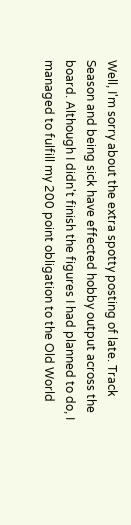Well, I'm sorry about the extra spotty posting of late. Track Season and being sick have effected hobby output across the board. Although I didn't finish the figures I had planned to do, I managed to fulfill my 200 point obligation to the Old World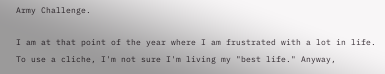Army Challenge.

I am at that point of the year where I am frustrated with a lot in life. To use a cliche, I'm not sure I'm living my "best life." Anyway,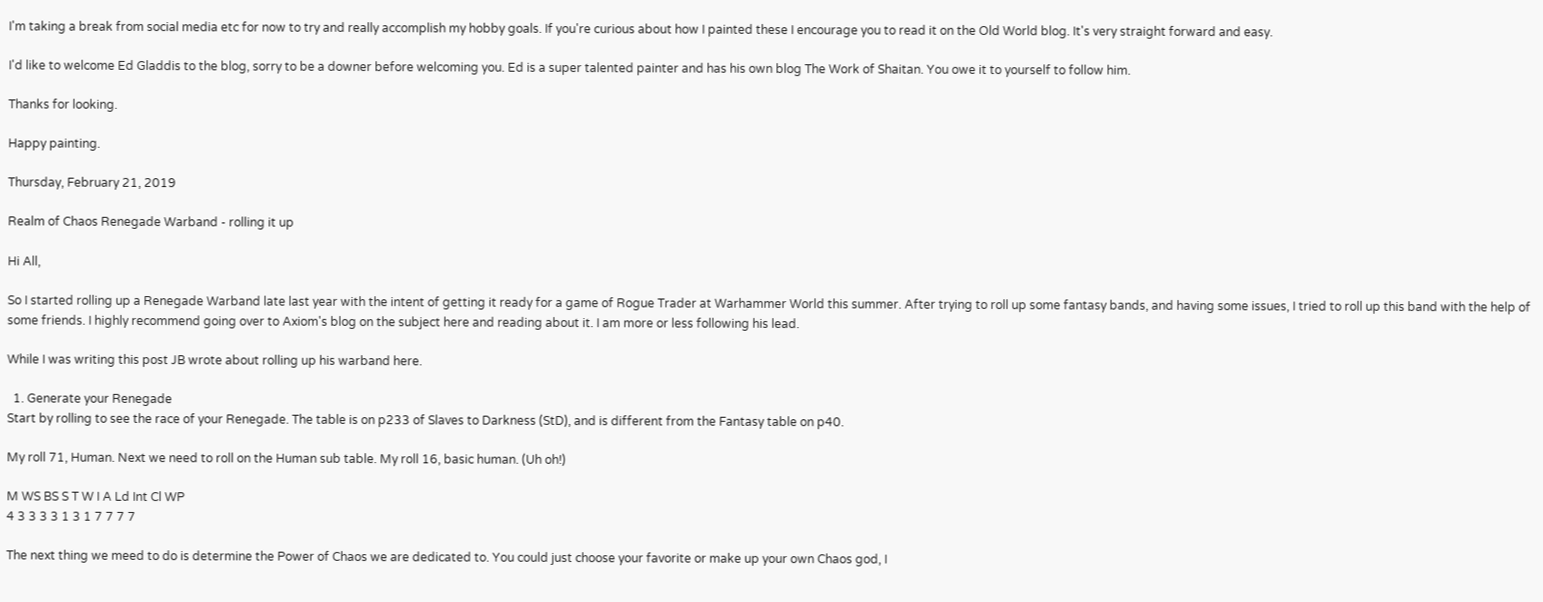I'm taking a break from social media etc for now to try and really accomplish my hobby goals. If you're curious about how I painted these I encourage you to read it on the Old World blog. It's very straight forward and easy.

I'd like to welcome Ed Gladdis to the blog, sorry to be a downer before welcoming you. Ed is a super talented painter and has his own blog The Work of Shaitan. You owe it to yourself to follow him.

Thanks for looking.

Happy painting.

Thursday, February 21, 2019

Realm of Chaos Renegade Warband - rolling it up

Hi All,

So I started rolling up a Renegade Warband late last year with the intent of getting it ready for a game of Rogue Trader at Warhammer World this summer. After trying to roll up some fantasy bands, and having some issues, I tried to roll up this band with the help of some friends. I highly recommend going over to Axiom's blog on the subject here and reading about it. I am more or less following his lead.

While I was writing this post JB wrote about rolling up his warband here.

  1. Generate your Renegade
Start by rolling to see the race of your Renegade. The table is on p233 of Slaves to Darkness (StD), and is different from the Fantasy table on p40.

My roll 71, Human. Next we need to roll on the Human sub table. My roll 16, basic human. (Uh oh!)

M WS BS S T W I A Ld Int Cl WP
4 3 3 3 3 1 3 1 7 7 7 7

The next thing we meed to do is determine the Power of Chaos we are dedicated to. You could just choose your favorite or make up your own Chaos god, I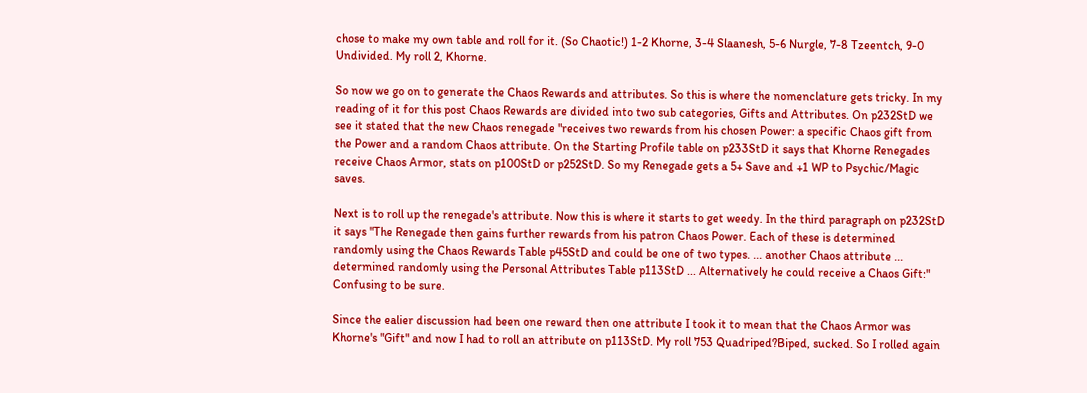chose to make my own table and roll for it. (So Chaotic!) 1-2 Khorne, 3-4 Slaanesh, 5-6 Nurgle, 7-8 Tzeentch, 9-0 Undivided. My roll 2, Khorne.

So now we go on to generate the Chaos Rewards and attributes. So this is where the nomenclature gets tricky. In my reading of it for this post Chaos Rewards are divided into two sub categories, Gifts and Attributes. On p232StD we see it stated that the new Chaos renegade "receives two rewards from his chosen Power: a specific Chaos gift from the Power and a random Chaos attribute. On the Starting Profile table on p233StD it says that Khorne Renegades receive Chaos Armor, stats on p100StD or p252StD. So my Renegade gets a 5+ Save and +1 WP to Psychic/Magic saves.

Next is to roll up the renegade's attribute. Now this is where it starts to get weedy. In the third paragraph on p232StD it says "The Renegade then gains further rewards from his patron Chaos Power. Each of these is determined randomly using the Chaos Rewards Table p45StD and could be one of two types. ... another Chaos attribute ... determined randomly using the Personal Attributes Table p113StD ... Alternatively he could receive a Chaos Gift:" Confusing to be sure.

Since the ealier discussion had been one reward then one attribute I took it to mean that the Chaos Armor was Khorne's "Gift" and now I had to roll an attribute on p113StD. My roll 753 Quadriped?Biped, sucked. So I rolled again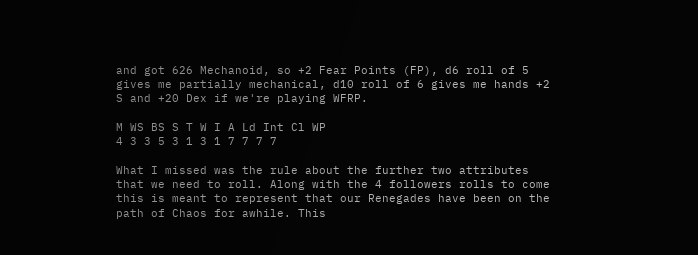and got 626 Mechanoid, so +2 Fear Points (FP), d6 roll of 5 gives me partially mechanical, d10 roll of 6 gives me hands +2 S and +20 Dex if we're playing WFRP.

M WS BS S T W I A Ld Int Cl WP
4 3 3 5 3 1 3 1 7 7 7 7

What I missed was the rule about the further two attributes that we need to roll. Along with the 4 followers rolls to come this is meant to represent that our Renegades have been on the path of Chaos for awhile. This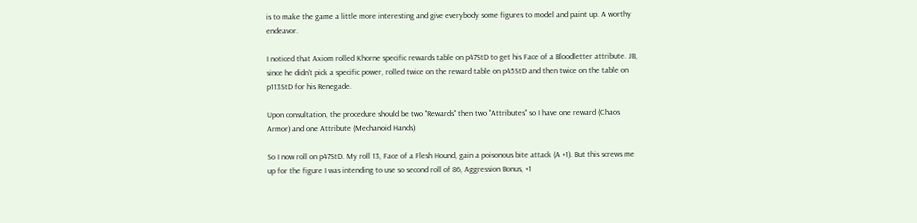is to make the game a little more interesting and give everybody some figures to model and paint up. A worthy endeavor.

I noticed that Axiom rolled Khorne specific rewards table on p47StD to get his Face of a Bloodletter attribute. JB, since he didn't pick a specific power, rolled twice on the reward table on p45StD and then twice on the table on p113StD for his Renegade.

Upon consultation, the procedure should be two "Rewards" then two "Attributes" so I have one reward (Chaos Armor) and one Attribute (Mechanoid Hands)

So I now roll on p47StD. My roll 13, Face of a Flesh Hound, gain a poisonous bite attack (A +1). But this screws me up for the figure I was intending to use so second roll of 86, Aggression Bonus, +1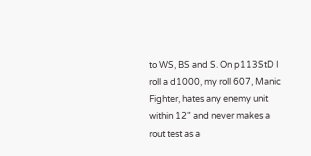to WS, BS and S. On p113StD I roll a d1000, my roll 607, Manic Fighter, hates any enemy unit within 12" and never makes a rout test as a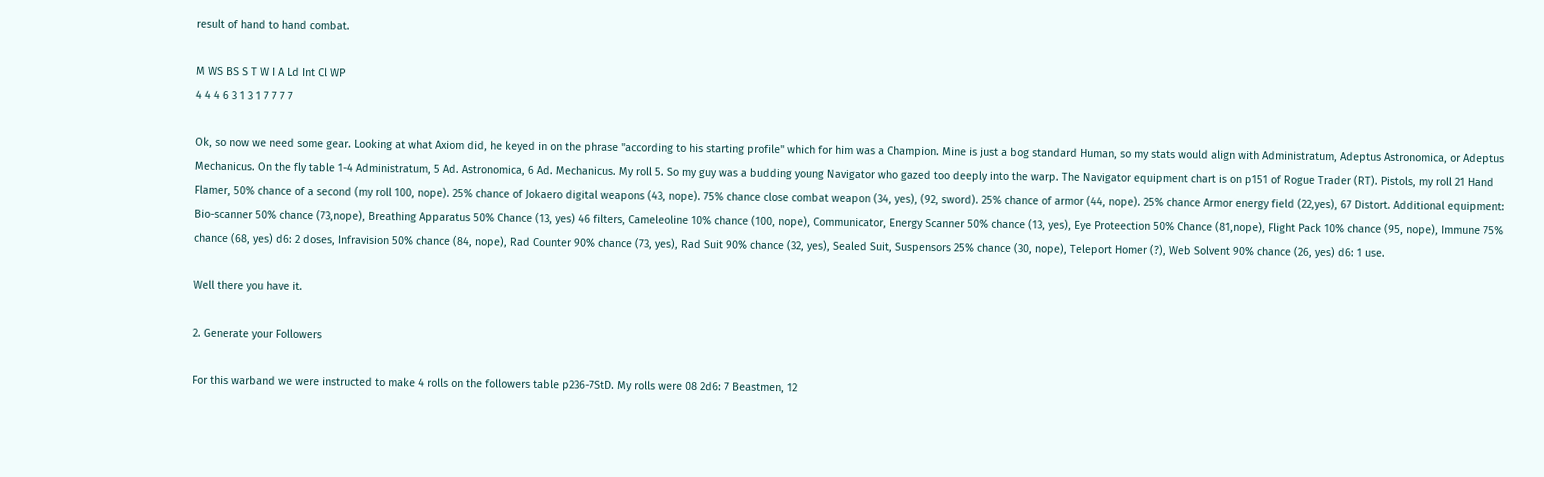result of hand to hand combat.

M WS BS S T W I A Ld Int Cl WP
4 4 4 6 3 1 3 1 7 7 7 7

Ok, so now we need some gear. Looking at what Axiom did, he keyed in on the phrase "according to his starting profile" which for him was a Champion. Mine is just a bog standard Human, so my stats would align with Administratum, Adeptus Astronomica, or Adeptus Mechanicus. On the fly table 1-4 Administratum, 5 Ad. Astronomica, 6 Ad. Mechanicus. My roll 5. So my guy was a budding young Navigator who gazed too deeply into the warp. The Navigator equipment chart is on p151 of Rogue Trader (RT). Pistols, my roll 21 Hand Flamer, 50% chance of a second (my roll 100, nope). 25% chance of Jokaero digital weapons (43, nope). 75% chance close combat weapon (34, yes), (92, sword). 25% chance of armor (44, nope). 25% chance Armor energy field (22,yes), 67 Distort. Additional equipment: Bio-scanner 50% chance (73,nope), Breathing Apparatus 50% Chance (13, yes) 46 filters, Cameleoline 10% chance (100, nope), Communicator, Energy Scanner 50% chance (13, yes), Eye Proteection 50% Chance (81,nope), Flight Pack 10% chance (95, nope), Immune 75% chance (68, yes) d6: 2 doses, Infravision 50% chance (84, nope), Rad Counter 90% chance (73, yes), Rad Suit 90% chance (32, yes), Sealed Suit, Suspensors 25% chance (30, nope), Teleport Homer (?), Web Solvent 90% chance (26, yes) d6: 1 use.

Well there you have it.

2. Generate your Followers

For this warband we were instructed to make 4 rolls on the followers table p236-7StD. My rolls were 08 2d6: 7 Beastmen, 12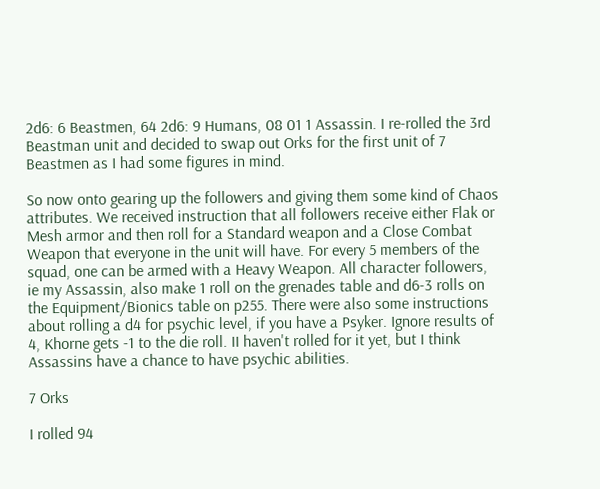2d6: 6 Beastmen, 64 2d6: 9 Humans, 08 01 1 Assassin. I re-rolled the 3rd Beastman unit and decided to swap out Orks for the first unit of 7 Beastmen as I had some figures in mind.

So now onto gearing up the followers and giving them some kind of Chaos attributes. We received instruction that all followers receive either Flak or Mesh armor and then roll for a Standard weapon and a Close Combat Weapon that everyone in the unit will have. For every 5 members of the squad, one can be armed with a Heavy Weapon. All character followers, ie my Assassin, also make 1 roll on the grenades table and d6-3 rolls on the Equipment/Bionics table on p255. There were also some instructions about rolling a d4 for psychic level, if you have a Psyker. Ignore results of 4, Khorne gets -1 to the die roll. II haven't rolled for it yet, but I think Assassins have a chance to have psychic abilities.

7 Orks

I rolled 94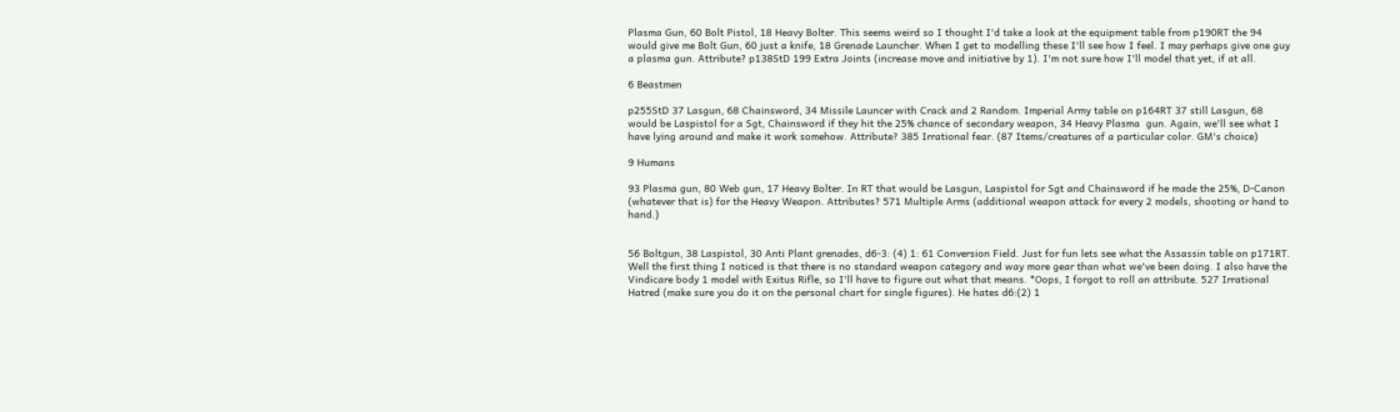Plasma Gun, 60 Bolt Pistol, 18 Heavy Bolter. This seems weird so I thought I'd take a look at the equipment table from p190RT the 94 would give me Bolt Gun, 60 just a knife, 18 Grenade Launcher. When I get to modelling these I'll see how I feel. I may perhaps give one guy a plasma gun. Attribute? p138StD 199 Extra Joints (increase move and initiative by 1). I'm not sure how I'll model that yet, if at all.

6 Beastmen

p255StD 37 Lasgun, 68 Chainsword, 34 Missile Launcer with Crack and 2 Random. Imperial Army table on p164RT 37 still Lasgun, 68 would be Laspistol for a Sgt, Chainsword if they hit the 25% chance of secondary weapon, 34 Heavy Plasma  gun. Again, we'll see what I have lying around and make it work somehow. Attribute? 385 Irrational fear. (87 Items/creatures of a particular color. GM's choice)

9 Humans

93 Plasma gun, 80 Web gun, 17 Heavy Bolter. In RT that would be Lasgun, Laspistol for Sgt and Chainsword if he made the 25%, D-Canon (whatever that is) for the Heavy Weapon. Attributes? 571 Multiple Arms (additional weapon attack for every 2 models, shooting or hand to hand.)


56 Boltgun, 38 Laspistol, 30 Anti Plant grenades, d6-3: (4) 1: 61 Conversion Field. Just for fun lets see what the Assassin table on p171RT. Well the first thing I noticed is that there is no standard weapon category and way more gear than what we've been doing. I also have the Vindicare body 1 model with Exitus Rifle, so I'll have to figure out what that means. *Oops, I forgot to roll an attribute. 527 Irrational Hatred (make sure you do it on the personal chart for single figures). He hates d6:(2) 1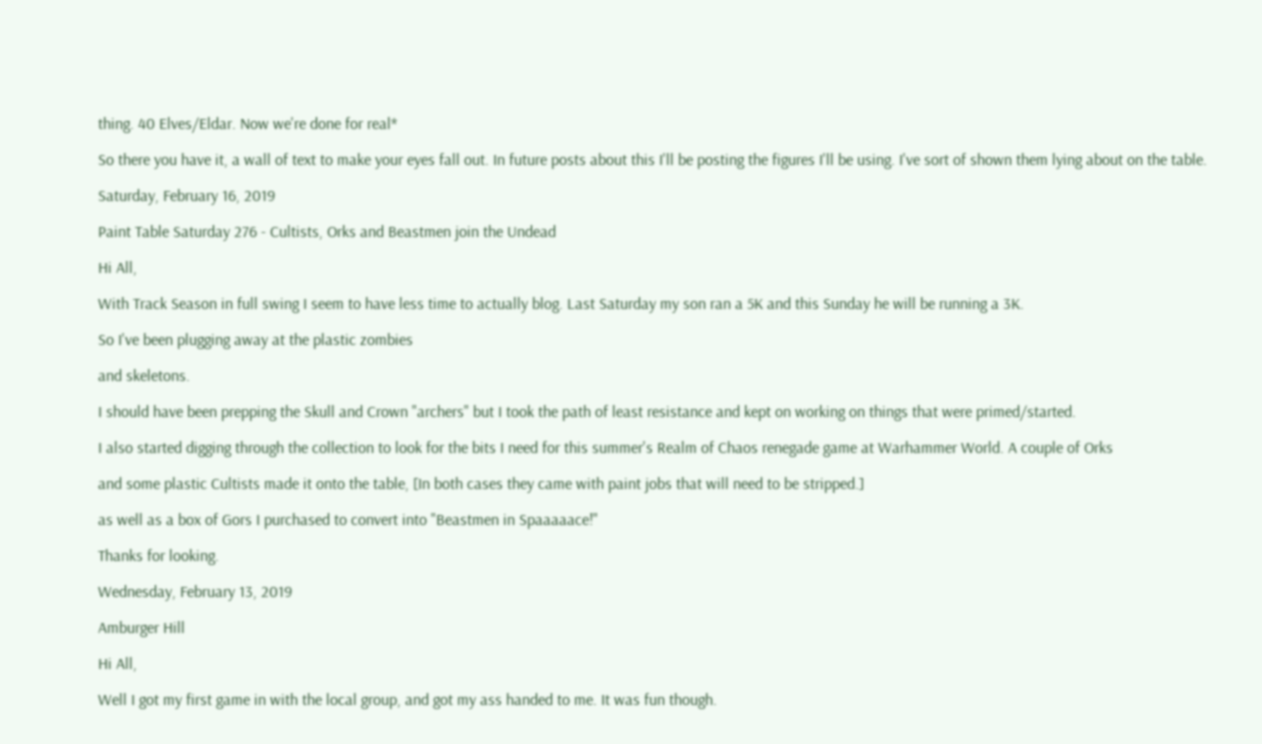thing. 40 Elves/Eldar. Now we're done for real*

So there you have it, a wall of text to make your eyes fall out. In future posts about this I'll be posting the figures I'll be using. I've sort of shown them lying about on the table.

Saturday, February 16, 2019

Paint Table Saturday 276 - Cultists, Orks and Beastmen join the Undead

Hi All,

With Track Season in full swing I seem to have less time to actually blog. Last Saturday my son ran a 5K and this Sunday he will be running a 3K.

So I've been plugging away at the plastic zombies

and skeletons.

I should have been prepping the Skull and Crown "archers" but I took the path of least resistance and kept on working on things that were primed/started.

I also started digging through the collection to look for the bits I need for this summer's Realm of Chaos renegade game at Warhammer World. A couple of Orks

and some plastic Cultists made it onto the table, [In both cases they came with paint jobs that will need to be stripped.]

as well as a box of Gors I purchased to convert into "Beastmen in Spaaaaace!"

Thanks for looking.

Wednesday, February 13, 2019

Amburger Hill

Hi All,

Well I got my first game in with the local group, and got my ass handed to me. It was fun though.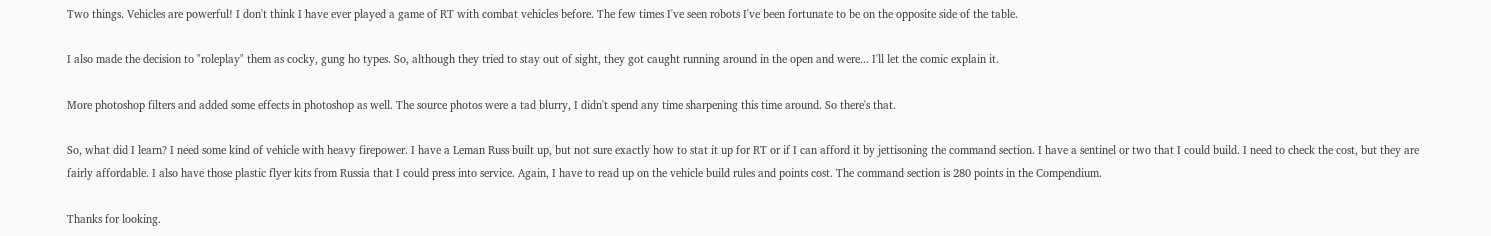Two things. Vehicles are powerful! I don't think I have ever played a game of RT with combat vehicles before. The few times I've seen robots I've been fortunate to be on the opposite side of the table.

I also made the decision to "roleplay" them as cocky, gung ho types. So, although they tried to stay out of sight, they got caught running around in the open and were... I'll let the comic explain it.

More photoshop filters and added some effects in photoshop as well. The source photos were a tad blurry, I didn't spend any time sharpening this time around. So there's that.

So, what did I learn? I need some kind of vehicle with heavy firepower. I have a Leman Russ built up, but not sure exactly how to stat it up for RT or if I can afford it by jettisoning the command section. I have a sentinel or two that I could build. I need to check the cost, but they are fairly affordable. I also have those plastic flyer kits from Russia that I could press into service. Again, I have to read up on the vehicle build rules and points cost. The command section is 280 points in the Compendium.

Thanks for looking.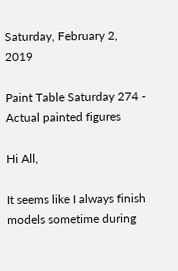Saturday, February 2, 2019

Paint Table Saturday 274 - Actual painted figures

Hi All,

It seems like I always finish models sometime during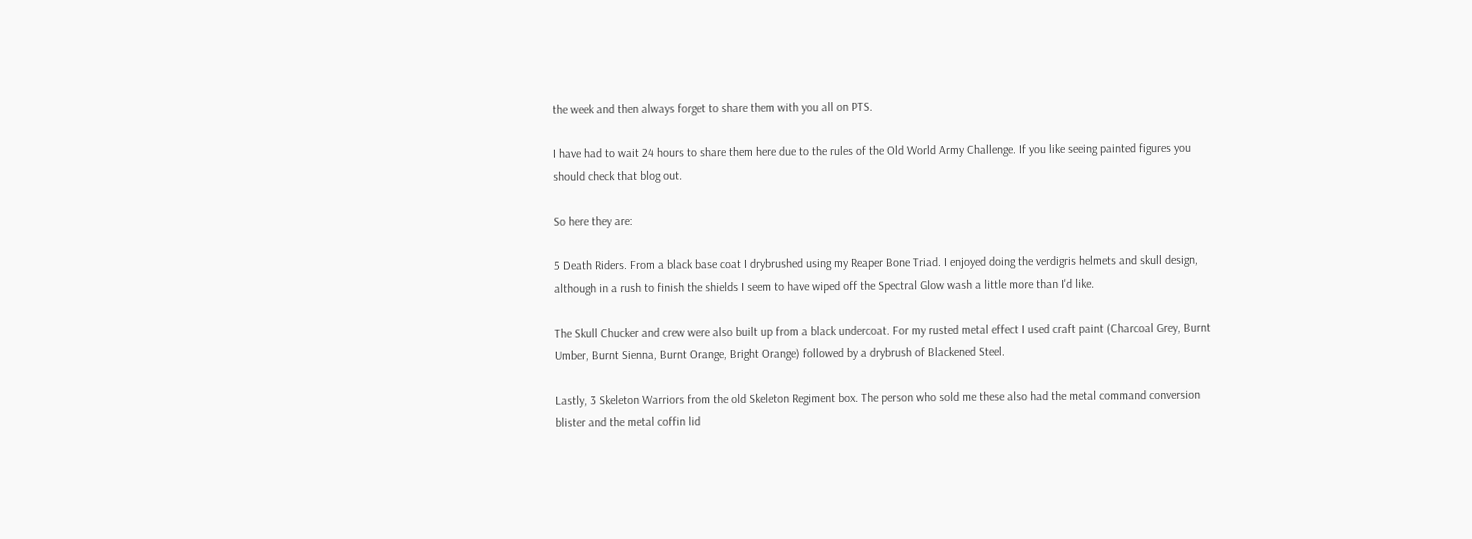the week and then always forget to share them with you all on PTS.

I have had to wait 24 hours to share them here due to the rules of the Old World Army Challenge. If you like seeing painted figures you should check that blog out.

So here they are:

5 Death Riders. From a black base coat I drybrushed using my Reaper Bone Triad. I enjoyed doing the verdigris helmets and skull design, although in a rush to finish the shields I seem to have wiped off the Spectral Glow wash a little more than I'd like.

The Skull Chucker and crew were also built up from a black undercoat. For my rusted metal effect I used craft paint (Charcoal Grey, Burnt Umber, Burnt Sienna, Burnt Orange, Bright Orange) followed by a drybrush of Blackened Steel.

Lastly, 3 Skeleton Warriors from the old Skeleton Regiment box. The person who sold me these also had the metal command conversion blister and the metal coffin lid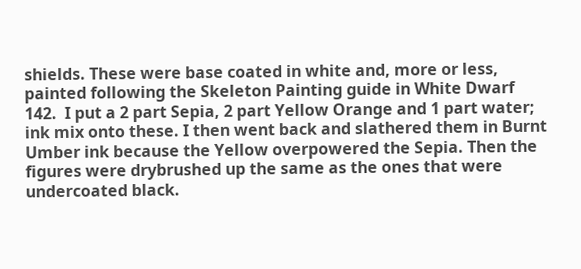shields. These were base coated in white and, more or less, painted following the Skeleton Painting guide in White Dwarf 142.  I put a 2 part Sepia, 2 part Yellow Orange and 1 part water; ink mix onto these. I then went back and slathered them in Burnt Umber ink because the Yellow overpowered the Sepia. Then the figures were drybrushed up the same as the ones that were undercoated black.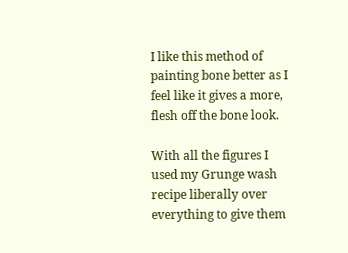I like this method of painting bone better as I feel like it gives a more, flesh off the bone look.

With all the figures I used my Grunge wash recipe liberally over everything to give them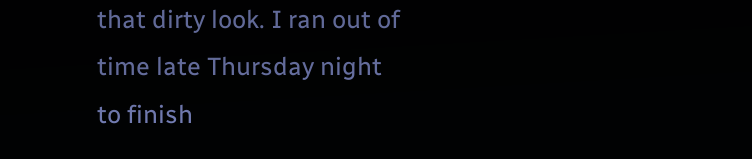that dirty look. I ran out of time late Thursday night to finish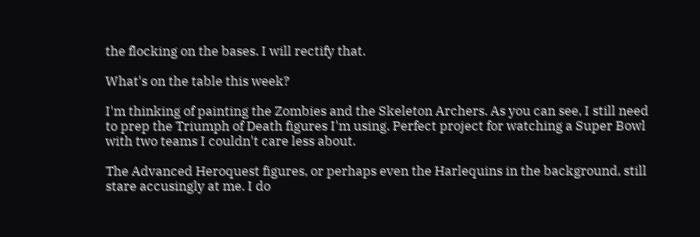the flocking on the bases. I will rectify that.

What's on the table this week?

I'm thinking of painting the Zombies and the Skeleton Archers. As you can see, I still need to prep the Triumph of Death figures I'm using. Perfect project for watching a Super Bowl with two teams I couldn't care less about.

The Advanced Heroquest figures, or perhaps even the Harlequins in the background, still stare accusingly at me. I do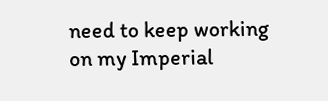need to keep working on my Imperial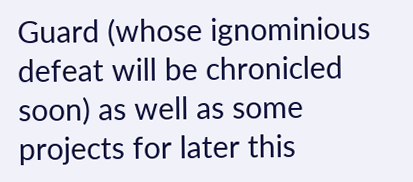Guard (whose ignominious defeat will be chronicled soon) as well as some projects for later this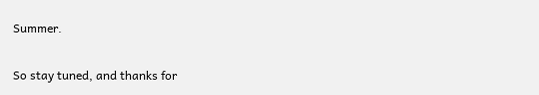Summer.

So stay tuned, and thanks for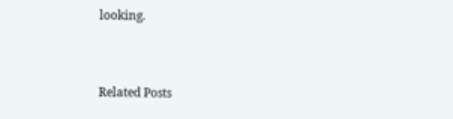looking.


Related Posts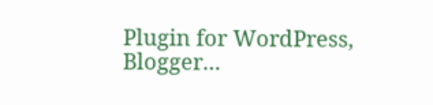Plugin for WordPress, Blogger...